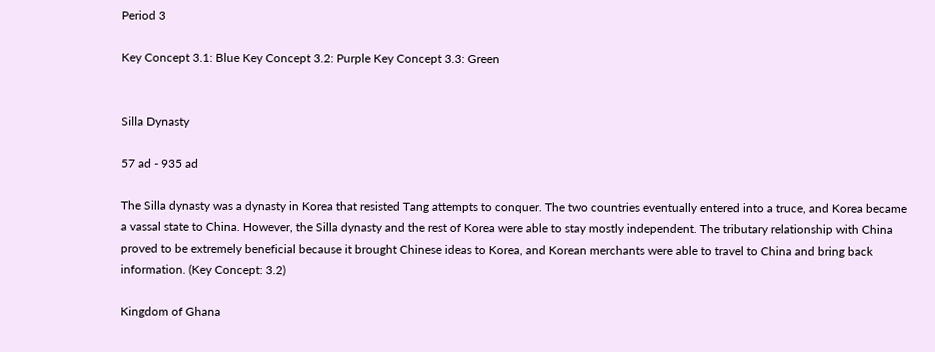Period 3

Key Concept 3.1: Blue Key Concept 3.2: Purple Key Concept 3.3: Green


Silla Dynasty

57 ad - 935 ad

The Silla dynasty was a dynasty in Korea that resisted Tang attempts to conquer. The two countries eventually entered into a truce, and Korea became a vassal state to China. However, the Silla dynasty and the rest of Korea were able to stay mostly independent. The tributary relationship with China proved to be extremely beneficial because it brought Chinese ideas to Korea, and Korean merchants were able to travel to China and bring back information. (Key Concept: 3.2)

Kingdom of Ghana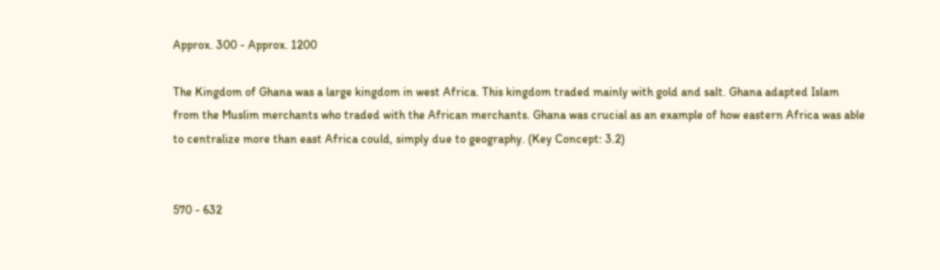Approx. 300 - Approx. 1200

The Kingdom of Ghana was a large kingdom in west Africa. This kingdom traded mainly with gold and salt. Ghana adapted Islam from the Muslim merchants who traded with the African merchants. Ghana was crucial as an example of how eastern Africa was able to centralize more than east Africa could, simply due to geography. (Key Concept: 3.2)


570 - 632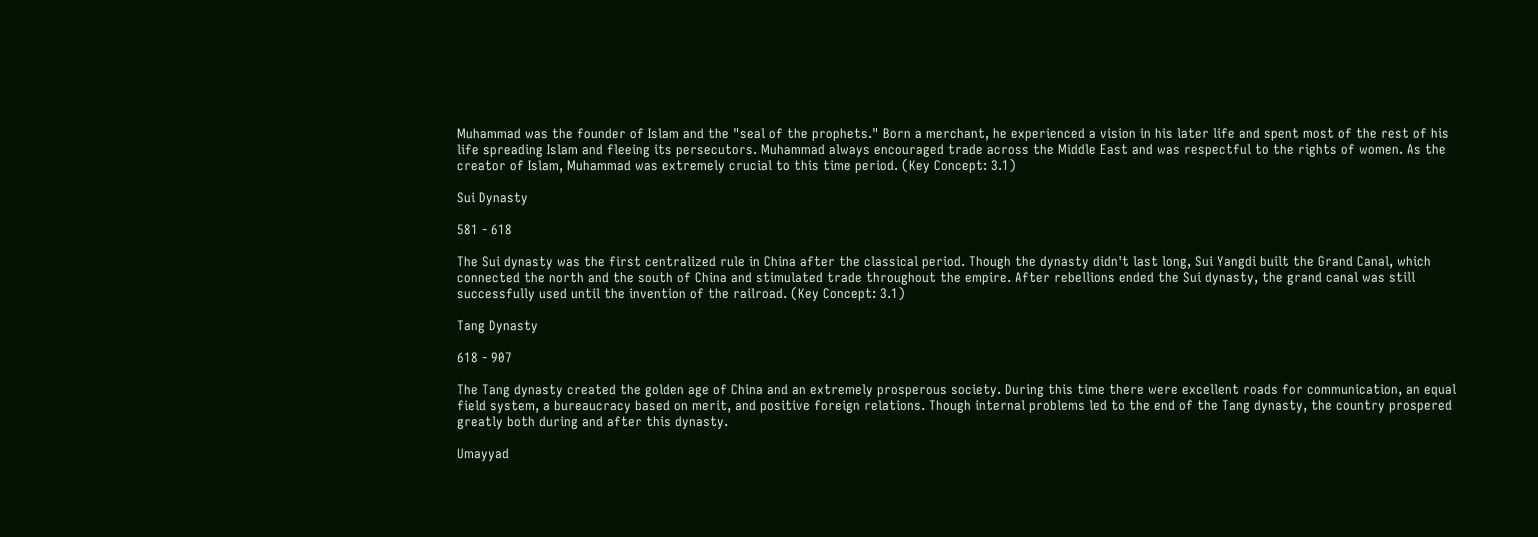Muhammad was the founder of Islam and the "seal of the prophets." Born a merchant, he experienced a vision in his later life and spent most of the rest of his life spreading Islam and fleeing its persecutors. Muhammad always encouraged trade across the Middle East and was respectful to the rights of women. As the creator of Islam, Muhammad was extremely crucial to this time period. (Key Concept: 3.1)

Sui Dynasty

581 - 618

The Sui dynasty was the first centralized rule in China after the classical period. Though the dynasty didn't last long, Sui Yangdi built the Grand Canal, which connected the north and the south of China and stimulated trade throughout the empire. After rebellions ended the Sui dynasty, the grand canal was still successfully used until the invention of the railroad. (Key Concept: 3.1)

Tang Dynasty

618 - 907

The Tang dynasty created the golden age of China and an extremely prosperous society. During this time there were excellent roads for communication, an equal field system, a bureaucracy based on merit, and positive foreign relations. Though internal problems led to the end of the Tang dynasty, the country prospered greatly both during and after this dynasty.

Umayyad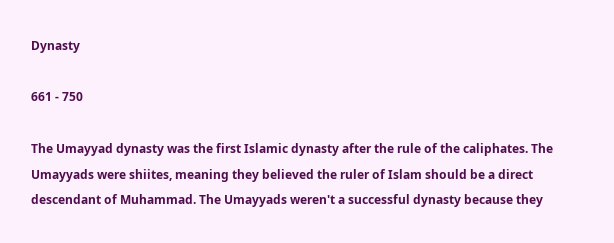Dynasty

661 - 750

The Umayyad dynasty was the first Islamic dynasty after the rule of the caliphates. The Umayyads were shiites, meaning they believed the ruler of Islam should be a direct descendant of Muhammad. The Umayyads weren't a successful dynasty because they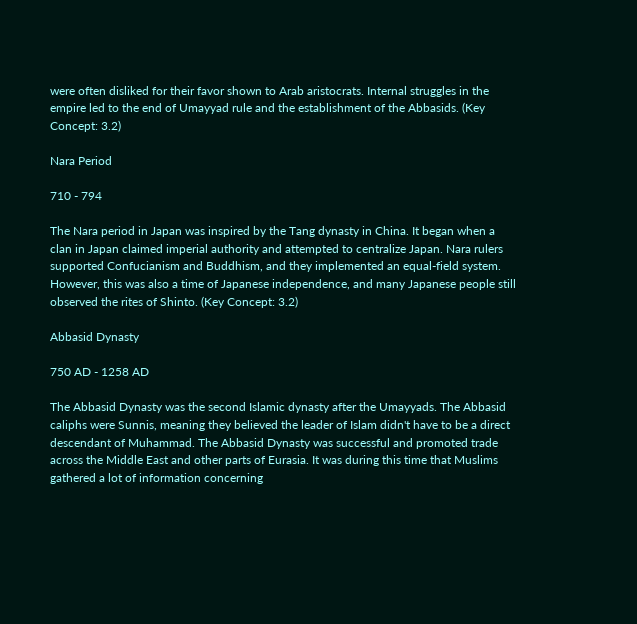were often disliked for their favor shown to Arab aristocrats. Internal struggles in the empire led to the end of Umayyad rule and the establishment of the Abbasids. (Key Concept: 3.2)

Nara Period

710 - 794

The Nara period in Japan was inspired by the Tang dynasty in China. It began when a clan in Japan claimed imperial authority and attempted to centralize Japan. Nara rulers supported Confucianism and Buddhism, and they implemented an equal-field system. However, this was also a time of Japanese independence, and many Japanese people still observed the rites of Shinto. (Key Concept: 3.2)

Abbasid Dynasty

750 AD - 1258 AD

The Abbasid Dynasty was the second Islamic dynasty after the Umayyads. The Abbasid caliphs were Sunnis, meaning they believed the leader of Islam didn't have to be a direct descendant of Muhammad. The Abbasid Dynasty was successful and promoted trade across the Middle East and other parts of Eurasia. It was during this time that Muslims gathered a lot of information concerning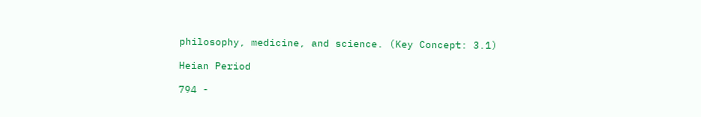philosophy, medicine, and science. (Key Concept: 3.1)

Heian Period

794 -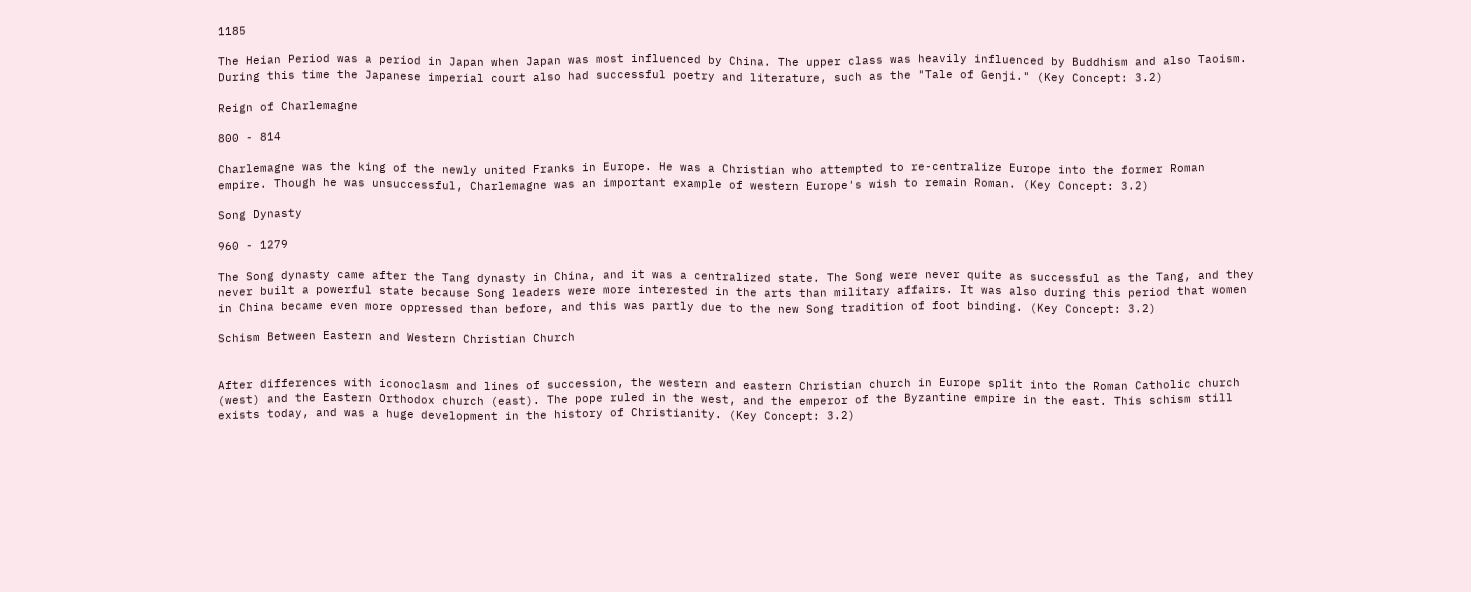1185

The Heian Period was a period in Japan when Japan was most influenced by China. The upper class was heavily influenced by Buddhism and also Taoism. During this time the Japanese imperial court also had successful poetry and literature, such as the "Tale of Genji." (Key Concept: 3.2)

Reign of Charlemagne

800 - 814

Charlemagne was the king of the newly united Franks in Europe. He was a Christian who attempted to re-centralize Europe into the former Roman empire. Though he was unsuccessful, Charlemagne was an important example of western Europe's wish to remain Roman. (Key Concept: 3.2)

Song Dynasty

960 - 1279

The Song dynasty came after the Tang dynasty in China, and it was a centralized state. The Song were never quite as successful as the Tang, and they never built a powerful state because Song leaders were more interested in the arts than military affairs. It was also during this period that women in China became even more oppressed than before, and this was partly due to the new Song tradition of foot binding. (Key Concept: 3.2)

Schism Between Eastern and Western Christian Church


After differences with iconoclasm and lines of succession, the western and eastern Christian church in Europe split into the Roman Catholic church (west) and the Eastern Orthodox church (east). The pope ruled in the west, and the emperor of the Byzantine empire in the east. This schism still exists today, and was a huge development in the history of Christianity. (Key Concept: 3.2)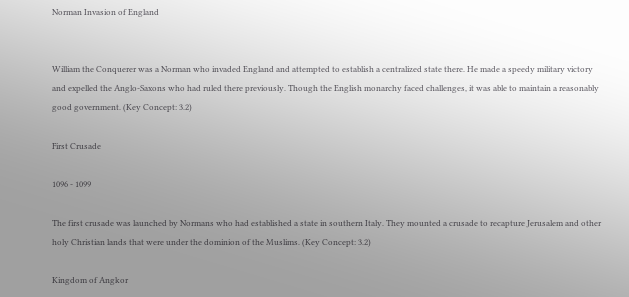Norman Invasion of England


William the Conquerer was a Norman who invaded England and attempted to establish a centralized state there. He made a speedy military victory and expelled the Anglo-Saxons who had ruled there previously. Though the English monarchy faced challenges, it was able to maintain a reasonably good government. (Key Concept: 3.2)

First Crusade

1096 - 1099

The first crusade was launched by Normans who had established a state in southern Italy. They mounted a crusade to recapture Jerusalem and other holy Christian lands that were under the dominion of the Muslims. (Key Concept: 3.2)

Kingdom of Angkor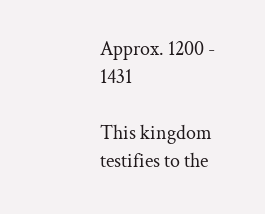Approx. 1200 - 1431

This kingdom testifies to the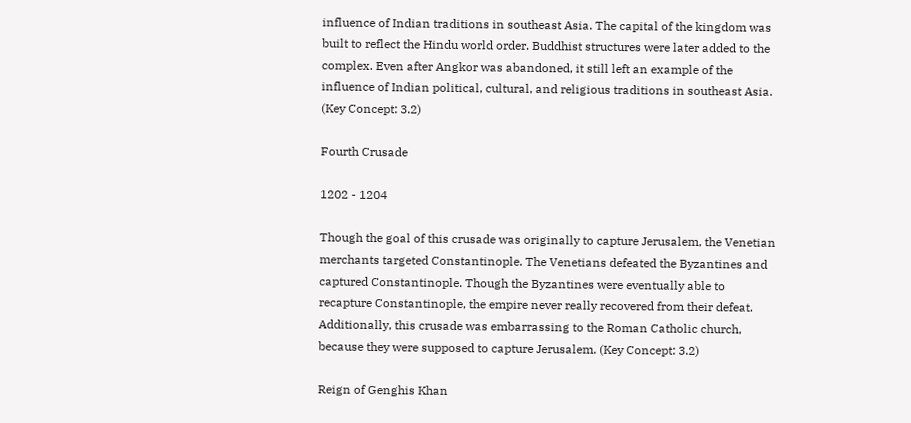influence of Indian traditions in southeast Asia. The capital of the kingdom was built to reflect the Hindu world order. Buddhist structures were later added to the complex. Even after Angkor was abandoned, it still left an example of the influence of Indian political, cultural, and religious traditions in southeast Asia. (Key Concept: 3.2)

Fourth Crusade

1202 - 1204

Though the goal of this crusade was originally to capture Jerusalem, the Venetian merchants targeted Constantinople. The Venetians defeated the Byzantines and captured Constantinople. Though the Byzantines were eventually able to recapture Constantinople, the empire never really recovered from their defeat. Additionally, this crusade was embarrassing to the Roman Catholic church, because they were supposed to capture Jerusalem. (Key Concept: 3.2)

Reign of Genghis Khan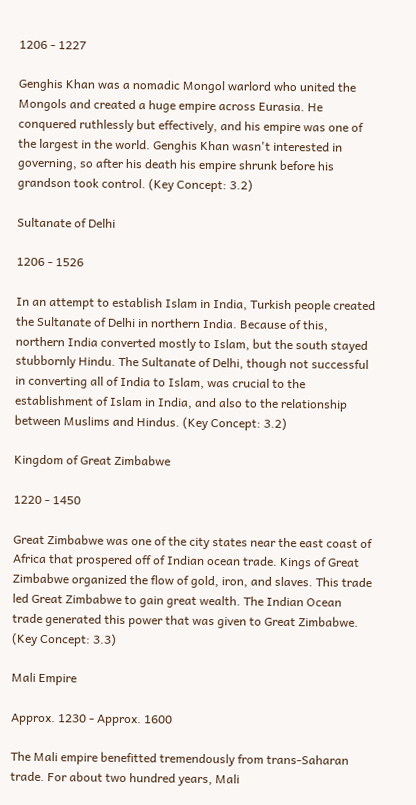1206 - 1227

Genghis Khan was a nomadic Mongol warlord who united the Mongols and created a huge empire across Eurasia. He conquered ruthlessly but effectively, and his empire was one of the largest in the world. Genghis Khan wasn't interested in governing, so after his death his empire shrunk before his grandson took control. (Key Concept: 3.2)

Sultanate of Delhi

1206 - 1526

In an attempt to establish Islam in India, Turkish people created the Sultanate of Delhi in northern India. Because of this, northern India converted mostly to Islam, but the south stayed stubbornly Hindu. The Sultanate of Delhi, though not successful in converting all of India to Islam, was crucial to the establishment of Islam in India, and also to the relationship between Muslims and Hindus. (Key Concept: 3.2)

Kingdom of Great Zimbabwe

1220 - 1450

Great Zimbabwe was one of the city states near the east coast of Africa that prospered off of Indian ocean trade. Kings of Great Zimbabwe organized the flow of gold, iron, and slaves. This trade led Great Zimbabwe to gain great wealth. The Indian Ocean trade generated this power that was given to Great Zimbabwe. (Key Concept: 3.3)

Mali Empire

Approx. 1230 - Approx. 1600

The Mali empire benefitted tremendously from trans-Saharan trade. For about two hundred years, Mali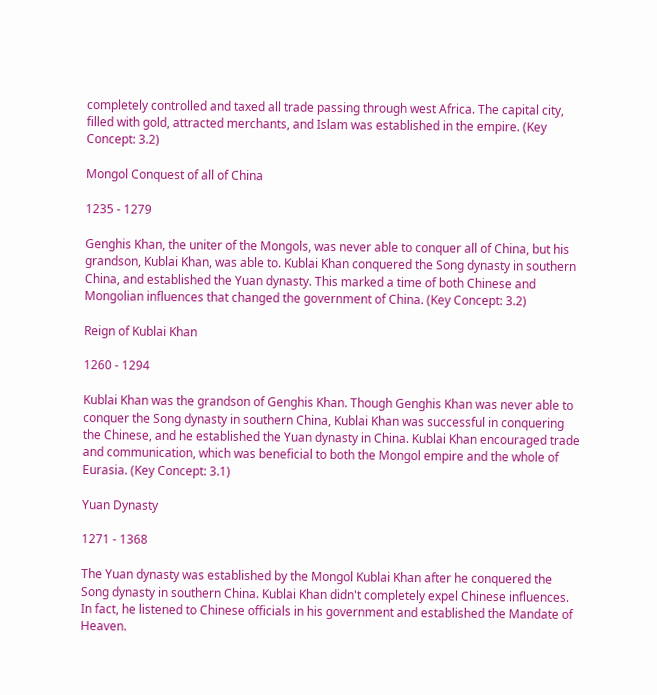completely controlled and taxed all trade passing through west Africa. The capital city, filled with gold, attracted merchants, and Islam was established in the empire. (Key Concept: 3.2)

Mongol Conquest of all of China

1235 - 1279

Genghis Khan, the uniter of the Mongols, was never able to conquer all of China, but his grandson, Kublai Khan, was able to. Kublai Khan conquered the Song dynasty in southern China, and established the Yuan dynasty. This marked a time of both Chinese and Mongolian influences that changed the government of China. (Key Concept: 3.2)

Reign of Kublai Khan

1260 - 1294

Kublai Khan was the grandson of Genghis Khan. Though Genghis Khan was never able to conquer the Song dynasty in southern China, Kublai Khan was successful in conquering the Chinese, and he established the Yuan dynasty in China. Kublai Khan encouraged trade and communication, which was beneficial to both the Mongol empire and the whole of Eurasia. (Key Concept: 3.1)

Yuan Dynasty

1271 - 1368

The Yuan dynasty was established by the Mongol Kublai Khan after he conquered the Song dynasty in southern China. Kublai Khan didn't completely expel Chinese influences. In fact, he listened to Chinese officials in his government and established the Mandate of Heaven.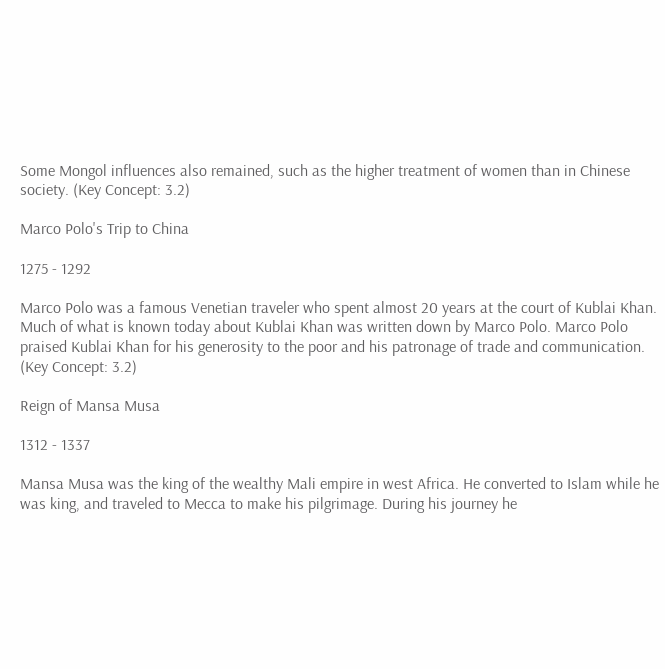Some Mongol influences also remained, such as the higher treatment of women than in Chinese society. (Key Concept: 3.2)

Marco Polo's Trip to China

1275 - 1292

Marco Polo was a famous Venetian traveler who spent almost 20 years at the court of Kublai Khan. Much of what is known today about Kublai Khan was written down by Marco Polo. Marco Polo praised Kublai Khan for his generosity to the poor and his patronage of trade and communication. (Key Concept: 3.2)

Reign of Mansa Musa

1312 - 1337

Mansa Musa was the king of the wealthy Mali empire in west Africa. He converted to Islam while he was king, and traveled to Mecca to make his pilgrimage. During his journey he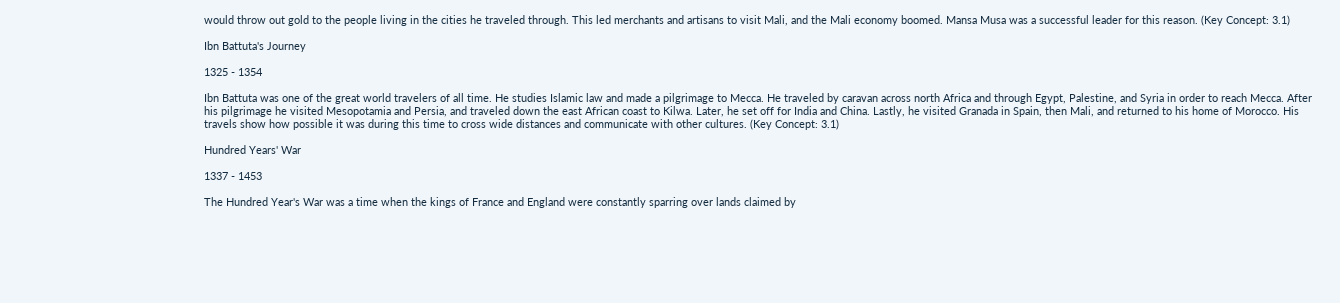would throw out gold to the people living in the cities he traveled through. This led merchants and artisans to visit Mali, and the Mali economy boomed. Mansa Musa was a successful leader for this reason. (Key Concept: 3.1)

Ibn Battuta's Journey

1325 - 1354

Ibn Battuta was one of the great world travelers of all time. He studies Islamic law and made a pilgrimage to Mecca. He traveled by caravan across north Africa and through Egypt, Palestine, and Syria in order to reach Mecca. After his pilgrimage he visited Mesopotamia and Persia, and traveled down the east African coast to Kilwa. Later, he set off for India and China. Lastly, he visited Granada in Spain, then Mali, and returned to his home of Morocco. His travels show how possible it was during this time to cross wide distances and communicate with other cultures. (Key Concept: 3.1)

Hundred Years' War

1337 - 1453

The Hundred Year's War was a time when the kings of France and England were constantly sparring over lands claimed by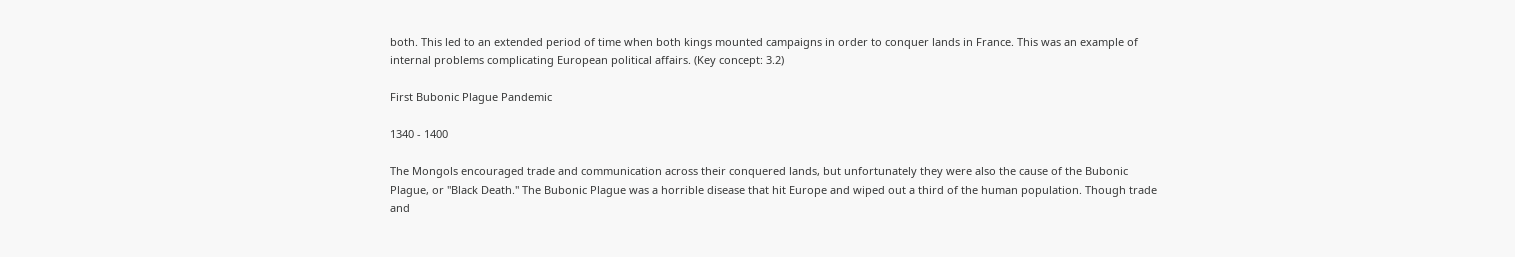both. This led to an extended period of time when both kings mounted campaigns in order to conquer lands in France. This was an example of internal problems complicating European political affairs. (Key concept: 3.2)

First Bubonic Plague Pandemic

1340 - 1400

The Mongols encouraged trade and communication across their conquered lands, but unfortunately they were also the cause of the Bubonic Plague, or "Black Death." The Bubonic Plague was a horrible disease that hit Europe and wiped out a third of the human population. Though trade and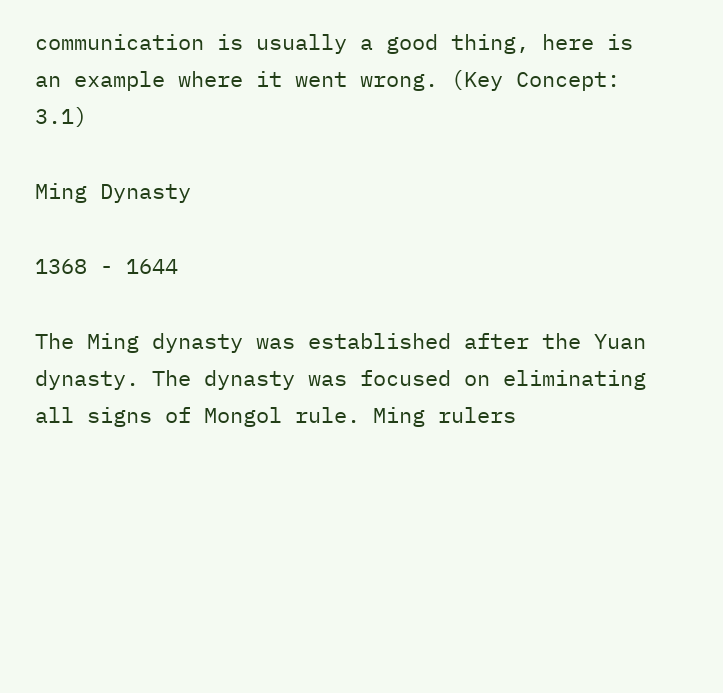communication is usually a good thing, here is an example where it went wrong. (Key Concept: 3.1)

Ming Dynasty

1368 - 1644

The Ming dynasty was established after the Yuan dynasty. The dynasty was focused on eliminating all signs of Mongol rule. Ming rulers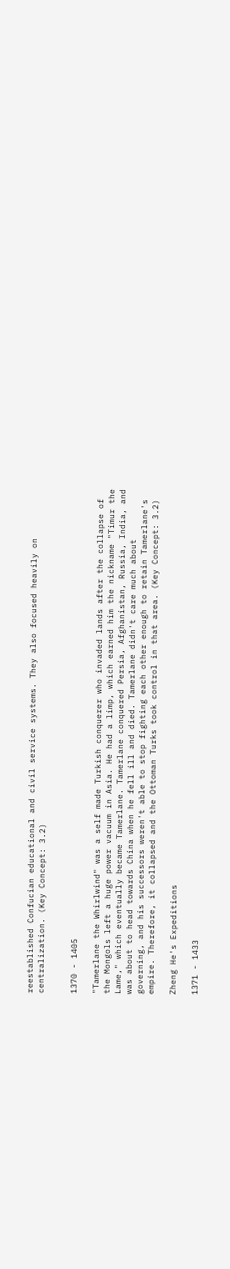reestablished Confucian educational and civil service systems. They also focused heavily on centralization. (Key Concept: 3.2)


1370 - 1405

"Tamerlane the Whirlwind" was a self made Turkish conquerer who invaded lands after the collapse of the Mongols left a huge power vacuum in Asia. He had a limp, which earned him the nickname "Timur the Lame," which eventually became Tamerlane. Tamerlane conquered Persia, Afghanistan, Russia, India, and was about to head towards China when he fell ill and died. Tamerlane didn't care much about governing, and his successors weren't able to stop fighting each other enough to retain Tamerlane's empire. Therefore, it collapsed and the Ottoman Turks took control in that area. (Key Concept: 3.2)

Zheng He's Expeditions

1371 - 1433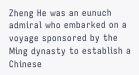Zheng He was an eunuch admiral who embarked on a voyage sponsored by the Ming dynasty to establish a Chinese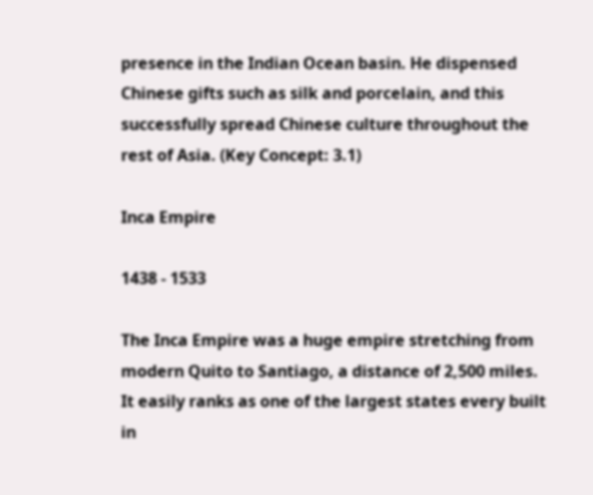presence in the Indian Ocean basin. He dispensed Chinese gifts such as silk and porcelain, and this successfully spread Chinese culture throughout the rest of Asia. (Key Concept: 3.1)

Inca Empire

1438 - 1533

The Inca Empire was a huge empire stretching from modern Quito to Santiago, a distance of 2,500 miles. It easily ranks as one of the largest states every built in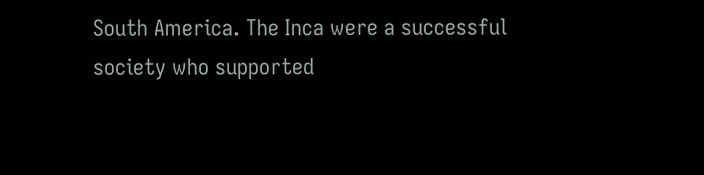South America. The Inca were a successful society who supported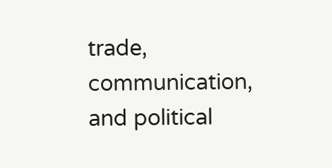trade, communication, and political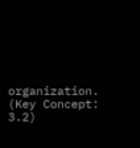organization. (Key Concept: 3.2)